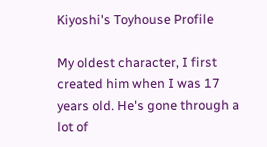Kiyoshi's Toyhouse Profile

My oldest character, I first created him when I was 17 years old. He's gone through a lot of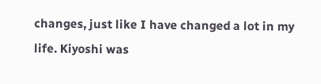changes, just like I have changed a lot in my life. Kiyoshi was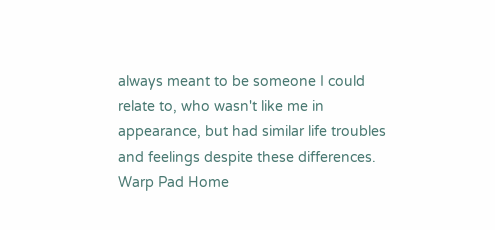always meant to be someone I could relate to, who wasn't like me in appearance, but had similar life troubles and feelings despite these differences.
Warp Pad Home